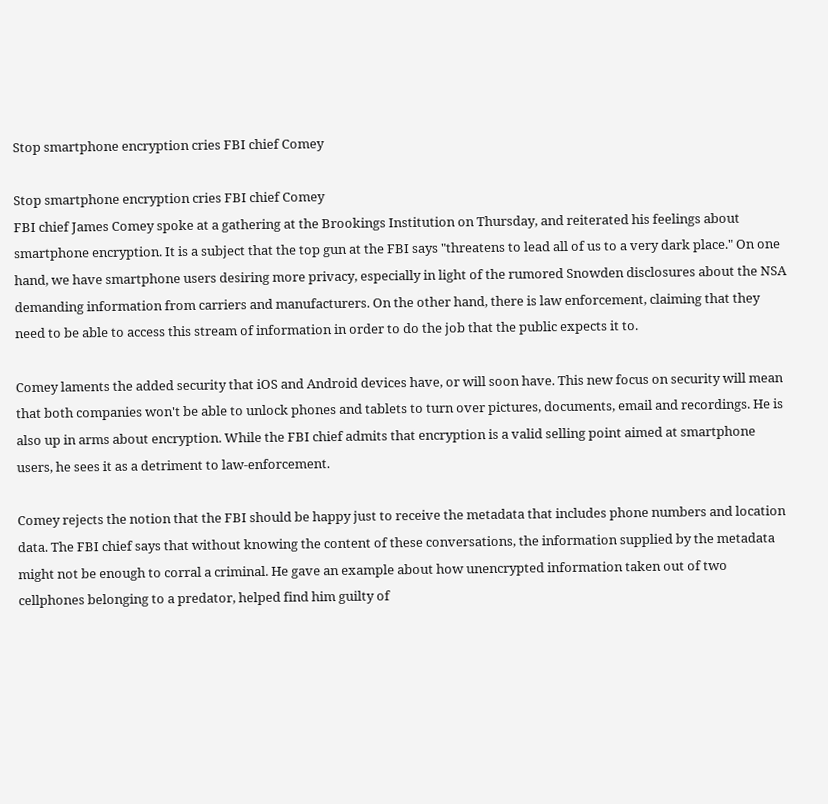Stop smartphone encryption cries FBI chief Comey

Stop smartphone encryption cries FBI chief Comey
FBI chief James Comey spoke at a gathering at the Brookings Institution on Thursday, and reiterated his feelings about smartphone encryption. It is a subject that the top gun at the FBI says "threatens to lead all of us to a very dark place." On one hand, we have smartphone users desiring more privacy, especially in light of the rumored Snowden disclosures about the NSA demanding information from carriers and manufacturers. On the other hand, there is law enforcement, claiming that they need to be able to access this stream of information in order to do the job that the public expects it to.

Comey laments the added security that iOS and Android devices have, or will soon have. This new focus on security will mean that both companies won't be able to unlock phones and tablets to turn over pictures, documents, email and recordings. He is also up in arms about encryption. While the FBI chief admits that encryption is a valid selling point aimed at smartphone users, he sees it as a detriment to law-enforcement.

Comey rejects the notion that the FBI should be happy just to receive the metadata that includes phone numbers and location data. The FBI chief says that without knowing the content of these conversations, the information supplied by the metadata might not be enough to corral a criminal. He gave an example about how unencrypted information taken out of two cellphones belonging to a predator, helped find him guilty of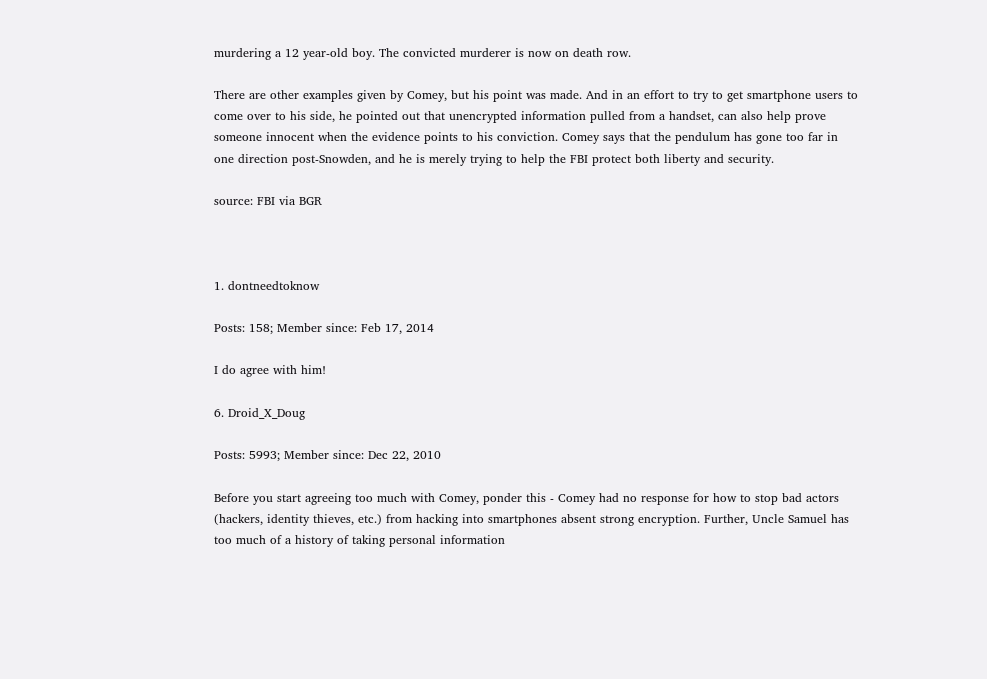murdering a 12 year-old boy. The convicted murderer is now on death row.

There are other examples given by Comey, but his point was made. And in an effort to try to get smartphone users to come over to his side, he pointed out that unencrypted information pulled from a handset, can also help prove someone innocent when the evidence points to his conviction. Comey says that the pendulum has gone too far in one direction post-Snowden, and he is merely trying to help the FBI protect both liberty and security.

source: FBI via BGR



1. dontneedtoknow

Posts: 158; Member since: Feb 17, 2014

I do agree with him!

6. Droid_X_Doug

Posts: 5993; Member since: Dec 22, 2010

Before you start agreeing too much with Comey, ponder this - Comey had no response for how to stop bad actors (hackers, identity thieves, etc.) from hacking into smartphones absent strong encryption. Further, Uncle Samuel has too much of a history of taking personal information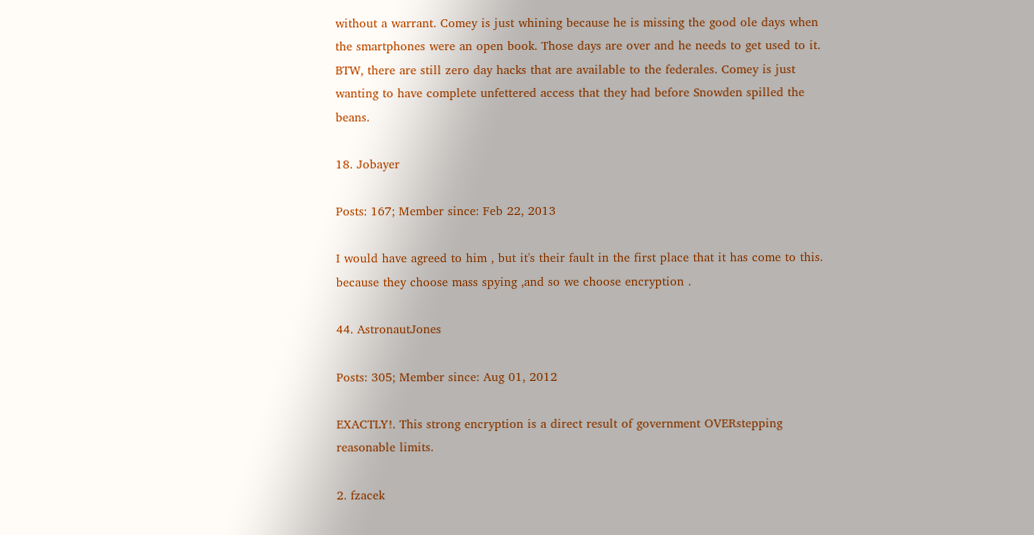without a warrant. Comey is just whining because he is missing the good ole days when the smartphones were an open book. Those days are over and he needs to get used to it. BTW, there are still zero day hacks that are available to the federales. Comey is just wanting to have complete unfettered access that they had before Snowden spilled the beans.

18. Jobayer

Posts: 167; Member since: Feb 22, 2013

I would have agreed to him , but it's their fault in the first place that it has come to this. because they choose mass spying ,and so we choose encryption .

44. AstronautJones

Posts: 305; Member since: Aug 01, 2012

EXACTLY!. This strong encryption is a direct result of government OVERstepping reasonable limits.

2. fzacek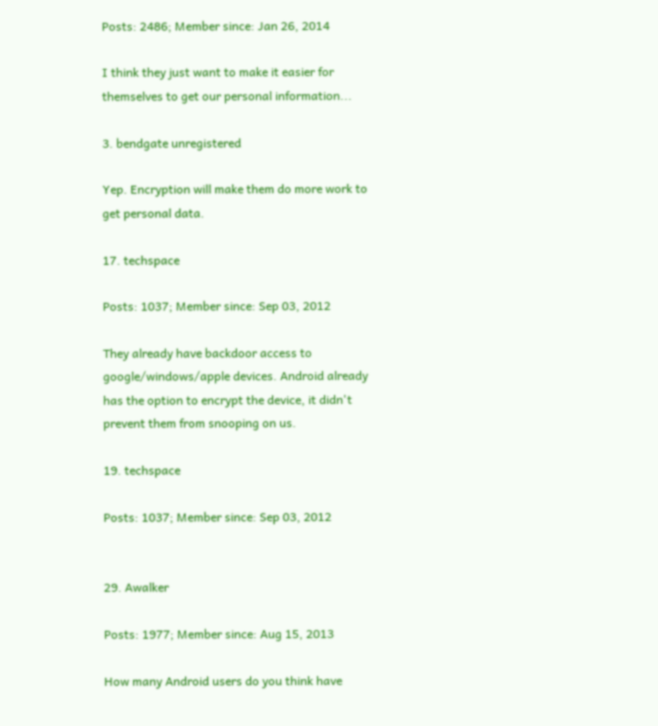Posts: 2486; Member since: Jan 26, 2014

I think they just want to make it easier for themselves to get our personal information...

3. bendgate unregistered

Yep. Encryption will make them do more work to get personal data.

17. techspace

Posts: 1037; Member since: Sep 03, 2012

They already have backdoor access to google/windows/apple devices. Android already has the option to encrypt the device, it didn't prevent them from snooping on us.

19. techspace

Posts: 1037; Member since: Sep 03, 2012


29. Awalker

Posts: 1977; Member since: Aug 15, 2013

How many Android users do you think have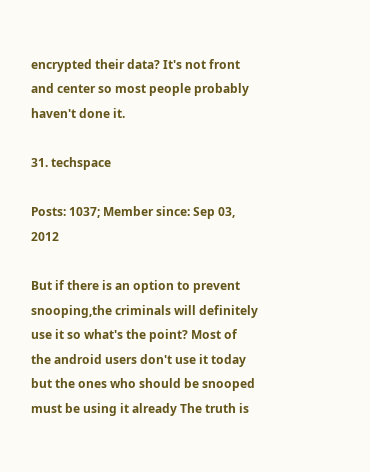encrypted their data? It's not front and center so most people probably haven't done it.

31. techspace

Posts: 1037; Member since: Sep 03, 2012

But if there is an option to prevent snooping,the criminals will definitely use it so what's the point? Most of the android users don't use it today but the ones who should be snooped must be using it already The truth is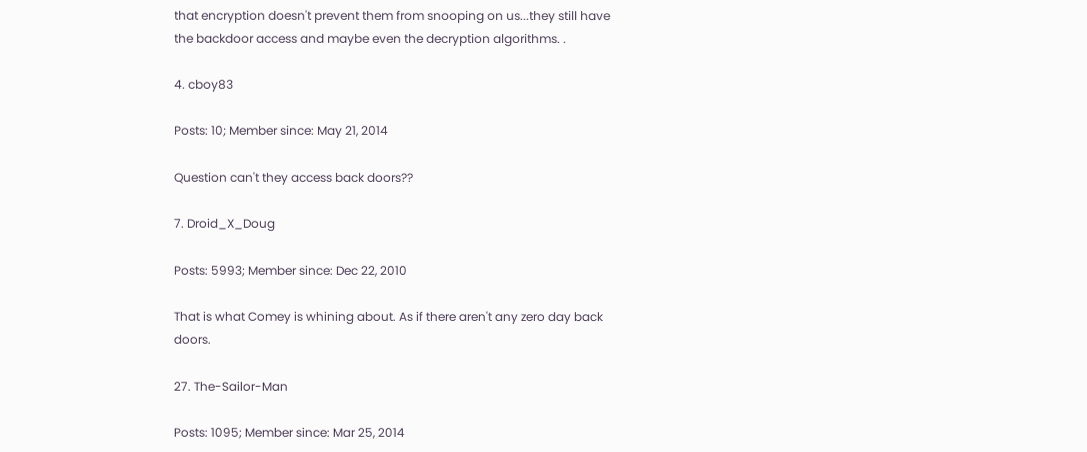that encryption doesn't prevent them from snooping on us...they still have the backdoor access and maybe even the decryption algorithms. .

4. cboy83

Posts: 10; Member since: May 21, 2014

Question can't they access back doors??

7. Droid_X_Doug

Posts: 5993; Member since: Dec 22, 2010

That is what Comey is whining about. As if there aren't any zero day back doors.

27. The-Sailor-Man

Posts: 1095; Member since: Mar 25, 2014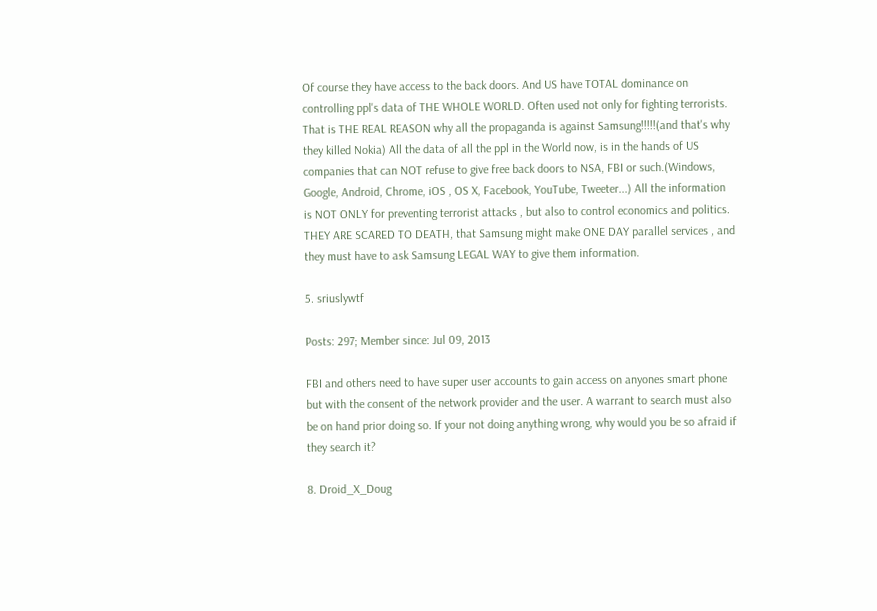Of course they have access to the back doors. And US have TOTAL dominance on controlling ppl's data of THE WHOLE WORLD. Often used not only for fighting terrorists. That is THE REAL REASON why all the propaganda is against Samsung!!!!!(and that's why they killed Nokia) All the data of all the ppl in the World now, is in the hands of US companies that can NOT refuse to give free back doors to NSA, FBI or such.(Windows, Google, Android, Chrome, iOS , OS X, Facebook, YouTube, Tweeter...) All the information is NOT ONLY for preventing terrorist attacks , but also to control economics and politics. THEY ARE SCARED TO DEATH, that Samsung might make ONE DAY parallel services , and they must have to ask Samsung LEGAL WAY to give them information.

5. sriuslywtf

Posts: 297; Member since: Jul 09, 2013

FBI and others need to have super user accounts to gain access on anyones smart phone but with the consent of the network provider and the user. A warrant to search must also be on hand prior doing so. If your not doing anything wrong, why would you be so afraid if they search it?

8. Droid_X_Doug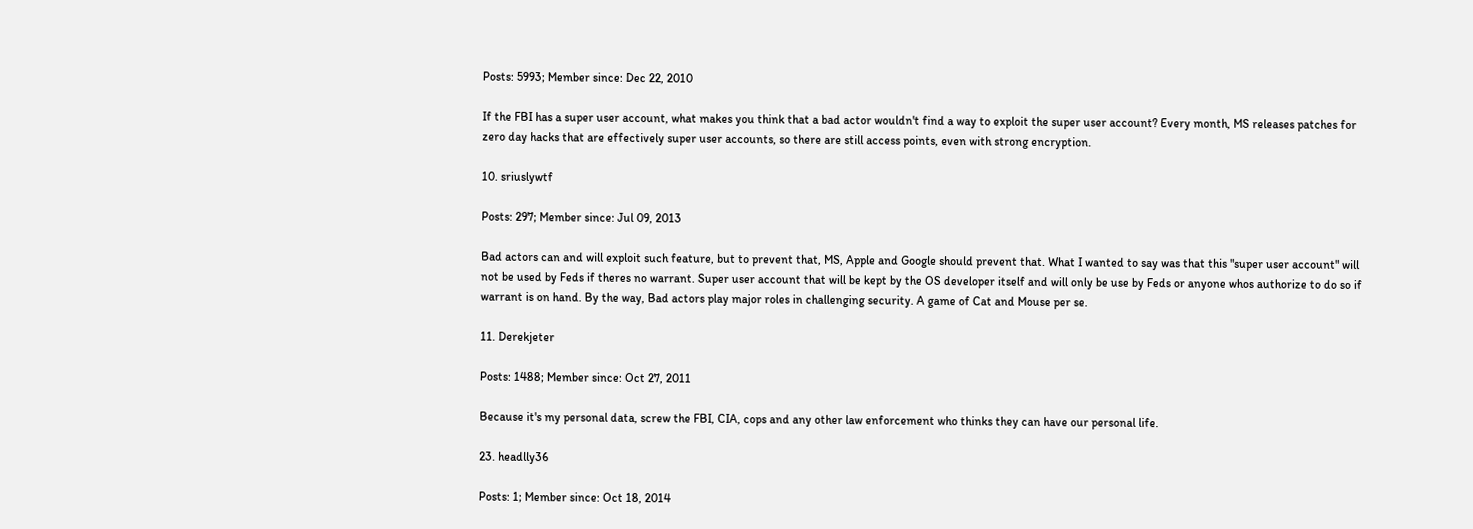Posts: 5993; Member since: Dec 22, 2010

If the FBI has a super user account, what makes you think that a bad actor wouldn't find a way to exploit the super user account? Every month, MS releases patches for zero day hacks that are effectively super user accounts, so there are still access points, even with strong encryption.

10. sriuslywtf

Posts: 297; Member since: Jul 09, 2013

Bad actors can and will exploit such feature, but to prevent that, MS, Apple and Google should prevent that. What I wanted to say was that this "super user account" will not be used by Feds if theres no warrant. Super user account that will be kept by the OS developer itself and will only be use by Feds or anyone whos authorize to do so if warrant is on hand. By the way, Bad actors play major roles in challenging security. A game of Cat and Mouse per se.

11. Derekjeter

Posts: 1488; Member since: Oct 27, 2011

Because it's my personal data, screw the FBI, CIA, cops and any other law enforcement who thinks they can have our personal life.

23. headlly36

Posts: 1; Member since: Oct 18, 2014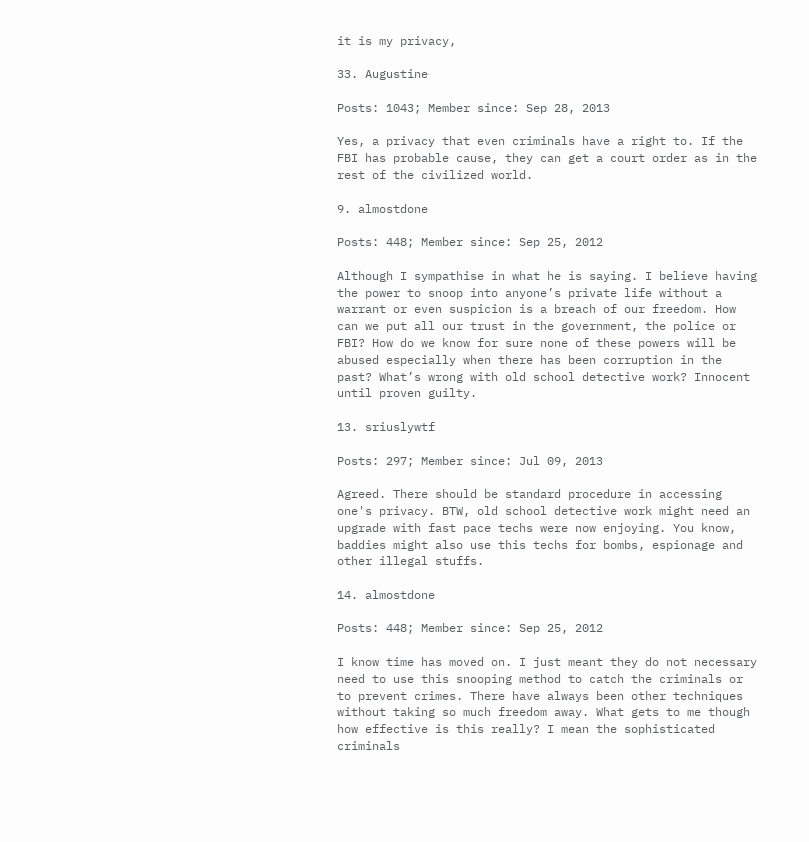it is my privacy,

33. Augustine

Posts: 1043; Member since: Sep 28, 2013

Yes, a privacy that even criminals have a right to. If the FBI has probable cause, they can get a court order as in the rest of the civilized world.

9. almostdone

Posts: 448; Member since: Sep 25, 2012

Although I sympathise in what he is saying. I believe having the power to snoop into anyone’s private life without a warrant or even suspicion is a breach of our freedom. How can we put all our trust in the government, the police or FBI? How do we know for sure none of these powers will be abused especially when there has been corruption in the past? What’s wrong with old school detective work? Innocent until proven guilty.

13. sriuslywtf

Posts: 297; Member since: Jul 09, 2013

Agreed. There should be standard procedure in accessing one's privacy. BTW, old school detective work might need an upgrade with fast pace techs were now enjoying. You know, baddies might also use this techs for bombs, espionage and other illegal stuffs.

14. almostdone

Posts: 448; Member since: Sep 25, 2012

I know time has moved on. I just meant they do not necessary need to use this snooping method to catch the criminals or to prevent crimes. There have always been other techniques without taking so much freedom away. What gets to me though how effective is this really? I mean the sophisticated criminals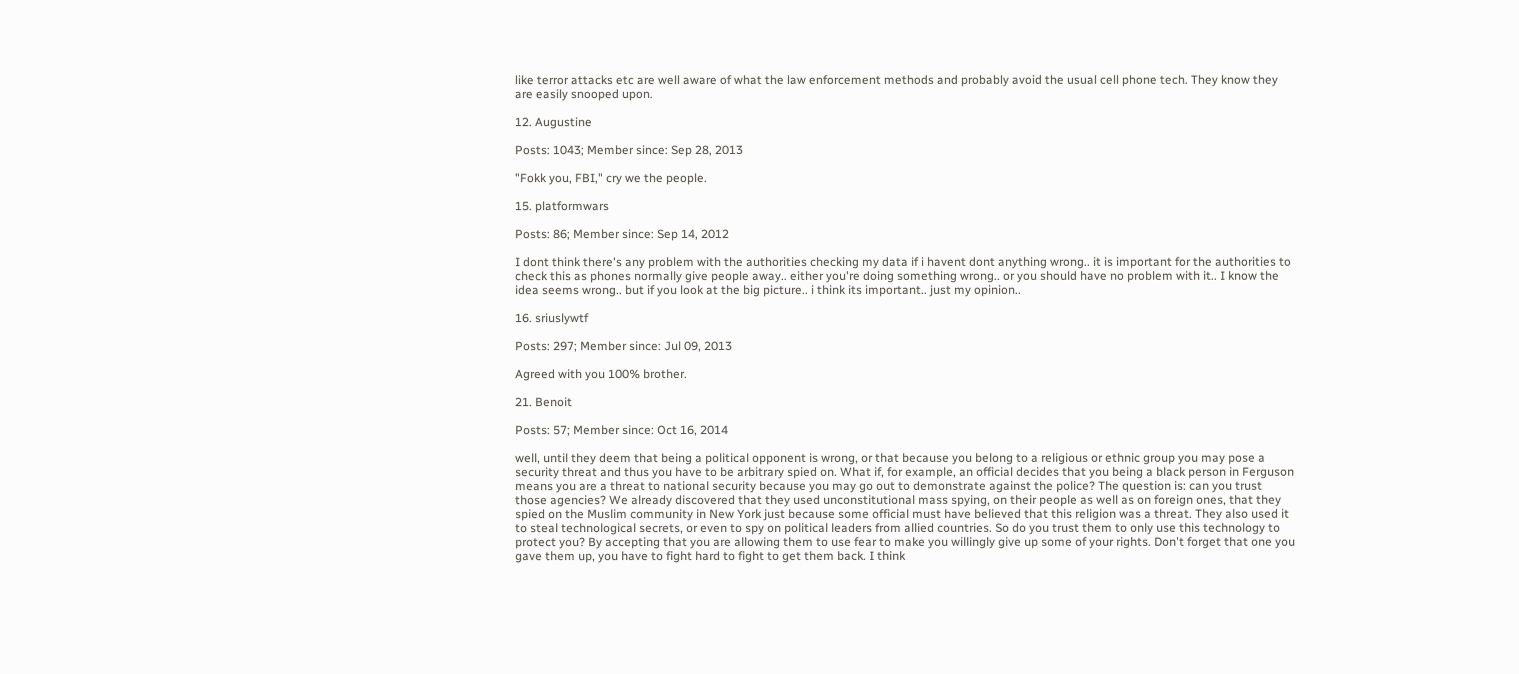like terror attacks etc are well aware of what the law enforcement methods and probably avoid the usual cell phone tech. They know they are easily snooped upon.

12. Augustine

Posts: 1043; Member since: Sep 28, 2013

"Fokk you, FBI," cry we the people.

15. platformwars

Posts: 86; Member since: Sep 14, 2012

I dont think there's any problem with the authorities checking my data if i havent dont anything wrong.. it is important for the authorities to check this as phones normally give people away.. either you're doing something wrong.. or you should have no problem with it.. I know the idea seems wrong.. but if you look at the big picture.. i think its important.. just my opinion..

16. sriuslywtf

Posts: 297; Member since: Jul 09, 2013

Agreed with you 100% brother.

21. Benoit

Posts: 57; Member since: Oct 16, 2014

well, until they deem that being a political opponent is wrong, or that because you belong to a religious or ethnic group you may pose a security threat and thus you have to be arbitrary spied on. What if, for example, an official decides that you being a black person in Ferguson means you are a threat to national security because you may go out to demonstrate against the police? The question is: can you trust those agencies? We already discovered that they used unconstitutional mass spying, on their people as well as on foreign ones, that they spied on the Muslim community in New York just because some official must have believed that this religion was a threat. They also used it to steal technological secrets, or even to spy on political leaders from allied countries. So do you trust them to only use this technology to protect you? By accepting that you are allowing them to use fear to make you willingly give up some of your rights. Don't forget that one you gave them up, you have to fight hard to fight to get them back. I think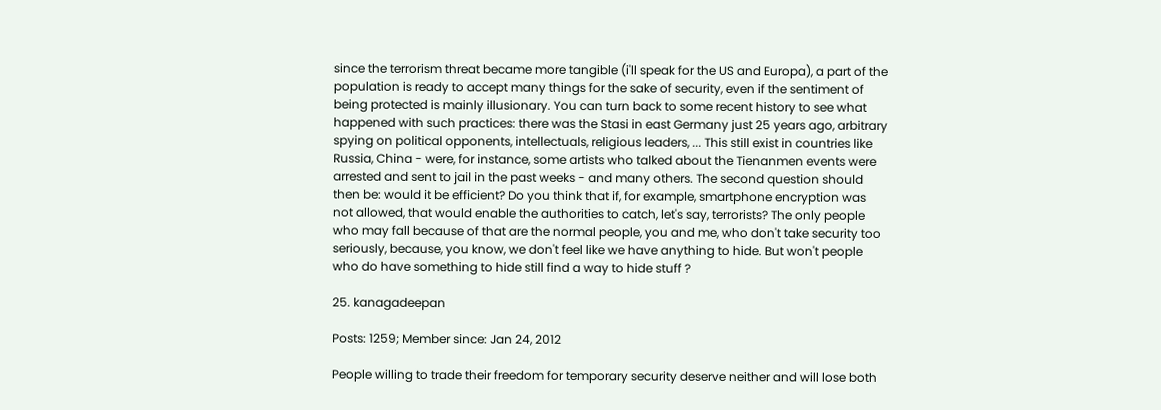since the terrorism threat became more tangible (i'll speak for the US and Europa), a part of the population is ready to accept many things for the sake of security, even if the sentiment of being protected is mainly illusionary. You can turn back to some recent history to see what happened with such practices: there was the Stasi in east Germany just 25 years ago, arbitrary spying on political opponents, intellectuals, religious leaders, ... This still exist in countries like Russia, China - were, for instance, some artists who talked about the Tienanmen events were arrested and sent to jail in the past weeks - and many others. The second question should then be: would it be efficient? Do you think that if, for example, smartphone encryption was not allowed, that would enable the authorities to catch, let's say, terrorists? The only people who may fall because of that are the normal people, you and me, who don't take security too seriously, because, you know, we don't feel like we have anything to hide. But won't people who do have something to hide still find a way to hide stuff ?

25. kanagadeepan

Posts: 1259; Member since: Jan 24, 2012

People willing to trade their freedom for temporary security deserve neither and will lose both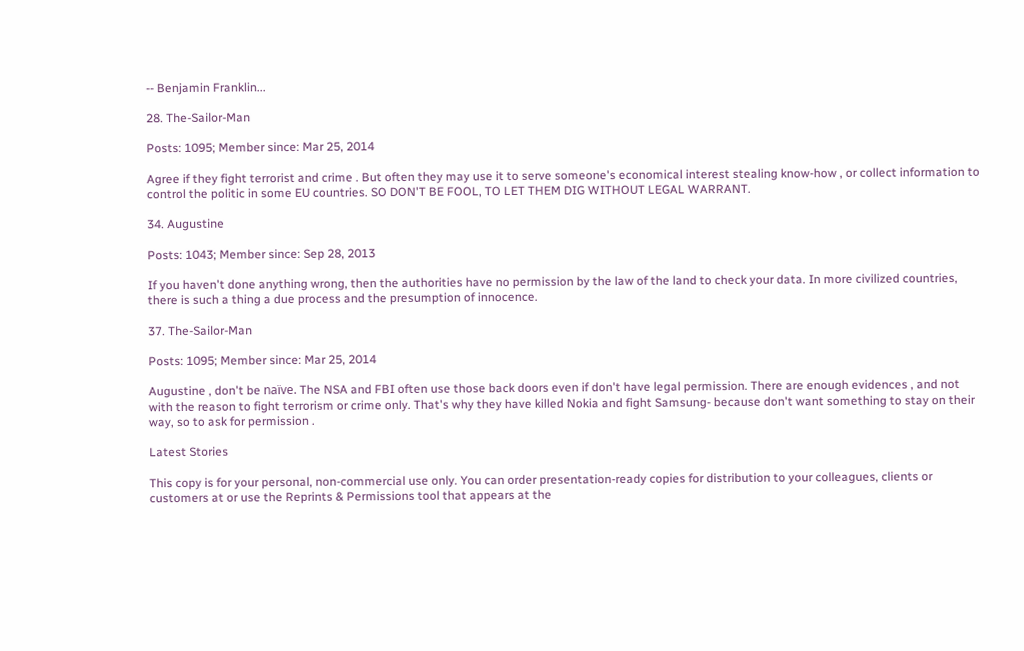-- Benjamin Franklin...

28. The-Sailor-Man

Posts: 1095; Member since: Mar 25, 2014

Agree if they fight terrorist and crime . But often they may use it to serve someone's economical interest stealing know-how , or collect information to control the politic in some EU countries. SO DON'T BE FOOL, TO LET THEM DIG WITHOUT LEGAL WARRANT.

34. Augustine

Posts: 1043; Member since: Sep 28, 2013

If you haven't done anything wrong, then the authorities have no permission by the law of the land to check your data. In more civilized countries, there is such a thing a due process and the presumption of innocence.

37. The-Sailor-Man

Posts: 1095; Member since: Mar 25, 2014

Augustine , don't be naïve. The NSA and FBI often use those back doors even if don't have legal permission. There are enough evidences , and not with the reason to fight terrorism or crime only. That's why they have killed Nokia and fight Samsung- because don't want something to stay on their way, so to ask for permission .

Latest Stories

This copy is for your personal, non-commercial use only. You can order presentation-ready copies for distribution to your colleagues, clients or customers at or use the Reprints & Permissions tool that appears at the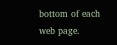bottom of each web page.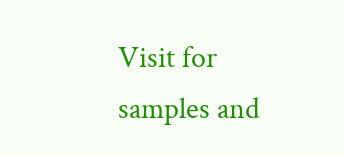Visit for samples and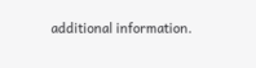additional information.